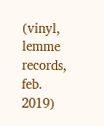(vinyl, lemme records, feb. 2019)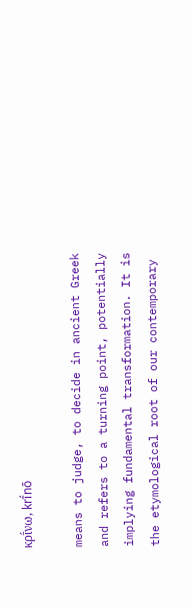κρῑ́νω, krī́nō

means to judge, to decide in ancient Greek and refers to a turning point, potentially implying fundamental transformation. It is the etymological root of our contemporary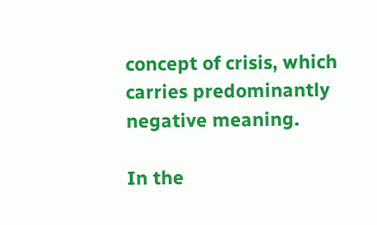concept of crisis, which carries predominantly negative meaning.

In the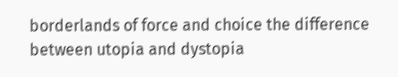borderlands of force and choice the difference between utopia and dystopia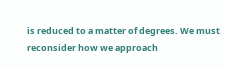is reduced to a matter of degrees. We must reconsider how we approach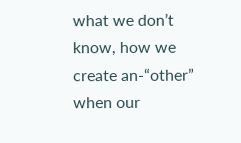what we don’t know, how we create an-“other” when our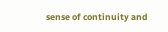sense of continuity and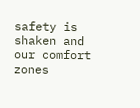safety is shaken and our comfort zones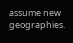assume new geographies.